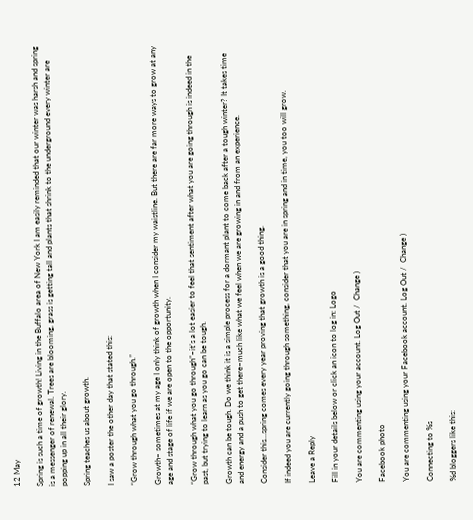12 May

Spring is such a time of growth! Living in the Buffalo area of New York I am easily reminded that our winter was harsh and spring is a messenger of renewal. Trees are blooming, grass is getting tall and plants that shrink to the underground every winter are popping up in all their glory.

Spring teaches us about growth.

I saw a poster the other day that stated this:

“Grow through what you go through.”

Growth– sometimes at my age I only think of growth when I consider my waistline. But there are far more ways to grow at any age and stage of life if we are open to the opportunity.

“Grow through what you go through”–it’s a lot easier to feel that sentiment after what you are going through is indeed in the past, but trying to learn as you go can be tough.

Growth can be tough. Do we think it is a simple process for a dormant plant to come back after a tough winter? It takes time and energy and a push to get there–much like what we feel when we are growing in and from an experience.

Consider this…spring comes every year proving that growth is a good thing.

If indeed you are currently going through something, consider that you are in spring and in time, you too will grow.

Leave a Reply

Fill in your details below or click an icon to log in: Logo

You are commenting using your account. Log Out /  Change )

Facebook photo

You are commenting using your Facebook account. Log Out /  Change )

Connecting to %s

%d bloggers like this: